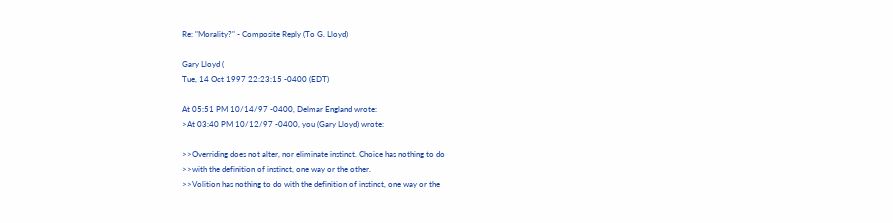Re: "Morality?" - Composite Reply (To G. Lloyd)

Gary Lloyd (
Tue, 14 Oct 1997 22:23:15 -0400 (EDT)

At 05:51 PM 10/14/97 -0400, Delmar England wrote:
>At 03:40 PM 10/12/97 -0400, you (Gary Lloyd) wrote:

>>Overriding does not alter, nor eliminate instinct. Choice has nothing to do
>>with the definition of instinct, one way or the other.
>>Volition has nothing to do with the definition of instinct, one way or the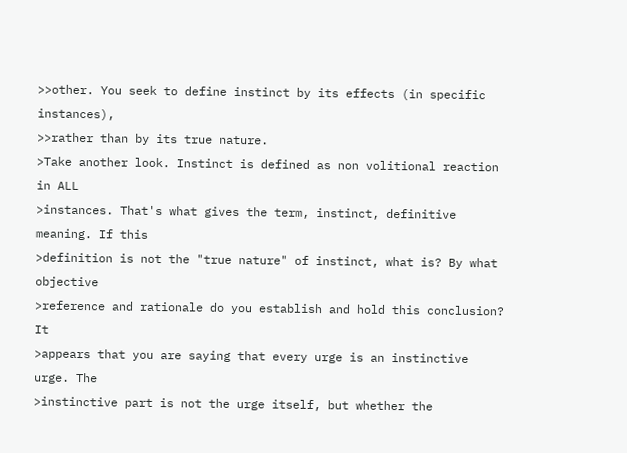>>other. You seek to define instinct by its effects (in specific instances),
>>rather than by its true nature.
>Take another look. Instinct is defined as non volitional reaction in ALL
>instances. That's what gives the term, instinct, definitive meaning. If this
>definition is not the "true nature" of instinct, what is? By what objective
>reference and rationale do you establish and hold this conclusion? It
>appears that you are saying that every urge is an instinctive urge. The
>instinctive part is not the urge itself, but whether the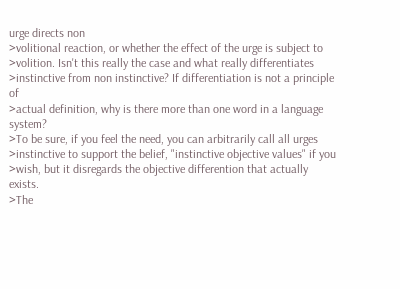urge directs non
>volitional reaction, or whether the effect of the urge is subject to
>volition. Isn't this really the case and what really differentiates
>instinctive from non instinctive? If differentiation is not a principle of
>actual definition, why is there more than one word in a language system?
>To be sure, if you feel the need, you can arbitrarily call all urges
>instinctive to support the belief, "instinctive objective values" if you
>wish, but it disregards the objective differention that actually exists.
>The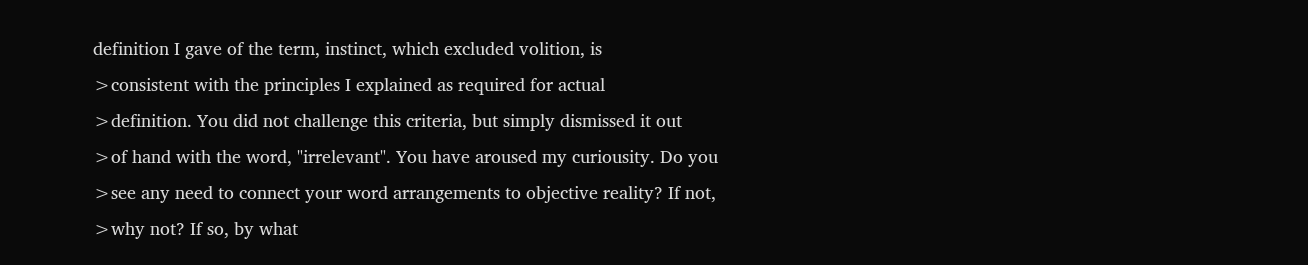definition I gave of the term, instinct, which excluded volition, is
>consistent with the principles I explained as required for actual
>definition. You did not challenge this criteria, but simply dismissed it out
>of hand with the word, "irrelevant". You have aroused my curiousity. Do you
>see any need to connect your word arrangements to objective reality? If not,
>why not? If so, by what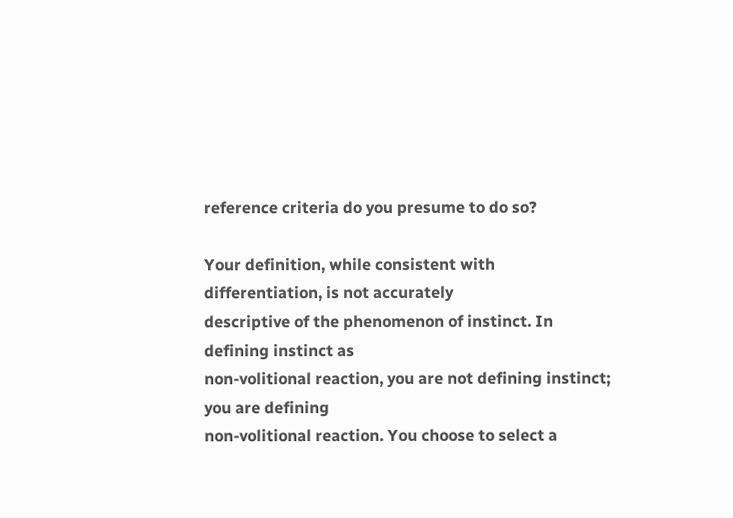reference criteria do you presume to do so?

Your definition, while consistent with differentiation, is not accurately
descriptive of the phenomenon of instinct. In defining instinct as
non-volitional reaction, you are not defining instinct; you are defining
non-volitional reaction. You choose to select a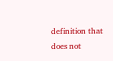definition that does not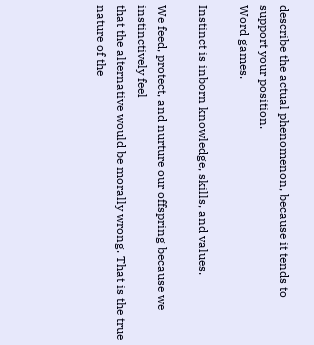describe the actual phenomenon, because it tends to support your position.
Word games.

Instinct is inborn knowledge, skills, and values.

We feed, protect, and nurture our offspring because we instinctively feel
that the alternative would be morally wrong. That is the true nature of the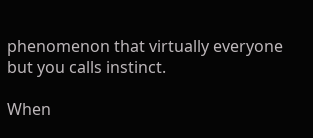phenomenon that virtually everyone but you calls instinct.

When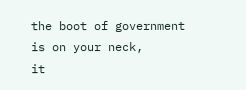the boot of government is on your neck,
it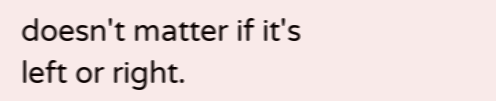doesn't matter if it's left or right.